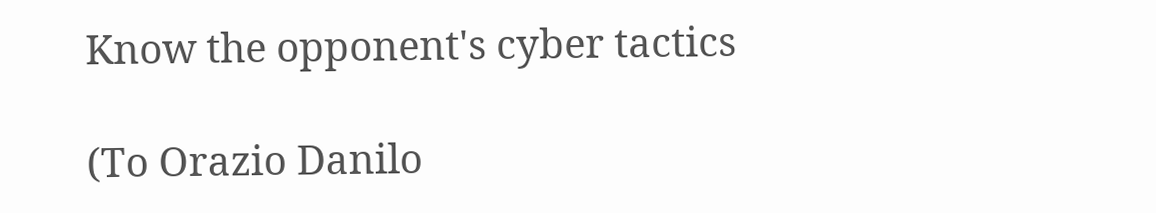Know the opponent's cyber tactics

(To Orazio Danilo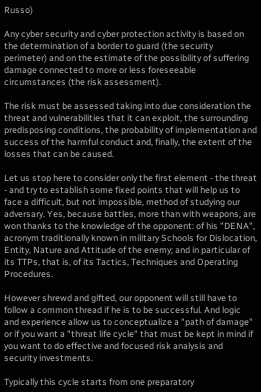Russo)

Any cyber security and cyber protection activity is based on the determination of a border to guard (the security perimeter) and on the estimate of the possibility of suffering damage connected to more or less foreseeable circumstances (the risk assessment).

The risk must be assessed taking into due consideration the threat and vulnerabilities that it can exploit, the surrounding predisposing conditions, the probability of implementation and success of the harmful conduct and, finally, the extent of the losses that can be caused.

Let us stop here to consider only the first element - the threat - and try to establish some fixed points that will help us to face a difficult, but not impossible, method of studying our adversary. Yes, because battles, more than with weapons, are won thanks to the knowledge of the opponent: of his "DENA", acronym traditionally known in military Schools for Dislocation, Entity, Nature and Attitude of the enemy; and in particular of its TTPs, that is, of its Tactics, Techniques and Operating Procedures.

However shrewd and gifted, our opponent will still have to follow a common thread if he is to be successful. And logic and experience allow us to conceptualize a "path of damage" or if you want a "threat life cycle" that must be kept in mind if you want to do effective and focused risk analysis and security investments.

Typically this cycle starts from one preparatory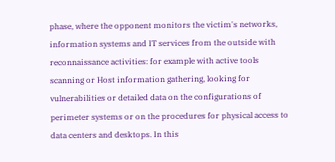phase, where the opponent monitors the victim's networks, information systems and IT services from the outside with reconnaissance activities: for example with active tools scanning or Host information gathering, looking for vulnerabilities or detailed data on the configurations of perimeter systems or on the procedures for physical access to data centers and desktops. In this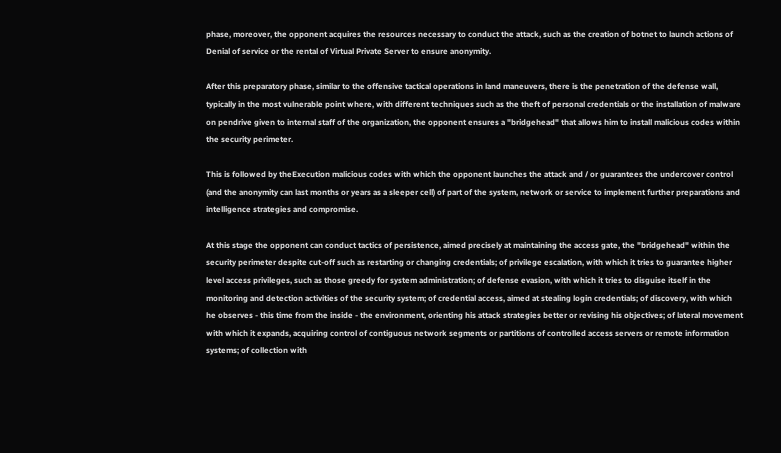phase, moreover, the opponent acquires the resources necessary to conduct the attack, such as the creation of botnet to launch actions of Denial of service or the rental of Virtual Private Server to ensure anonymity.

After this preparatory phase, similar to the offensive tactical operations in land maneuvers, there is the penetration of the defense wall, typically in the most vulnerable point where, with different techniques such as the theft of personal credentials or the installation of malware on pendrive given to internal staff of the organization, the opponent ensures a "bridgehead" that allows him to install malicious codes within the security perimeter.

This is followed by theExecution malicious codes with which the opponent launches the attack and / or guarantees the undercover control (and the anonymity can last months or years as a sleeper cell) of part of the system, network or service to implement further preparations and intelligence strategies and compromise.

At this stage the opponent can conduct tactics of persistence, aimed precisely at maintaining the access gate, the "bridgehead" within the security perimeter despite cut-off such as restarting or changing credentials; of privilege escalation, with which it tries to guarantee higher level access privileges, such as those greedy for system administration; of defense evasion, with which it tries to disguise itself in the monitoring and detection activities of the security system; of credential access, aimed at stealing login credentials; of discovery, with which he observes - this time from the inside - the environment, orienting his attack strategies better or revising his objectives; of lateral movement with which it expands, acquiring control of contiguous network segments or partitions of controlled access servers or remote information systems; of collection with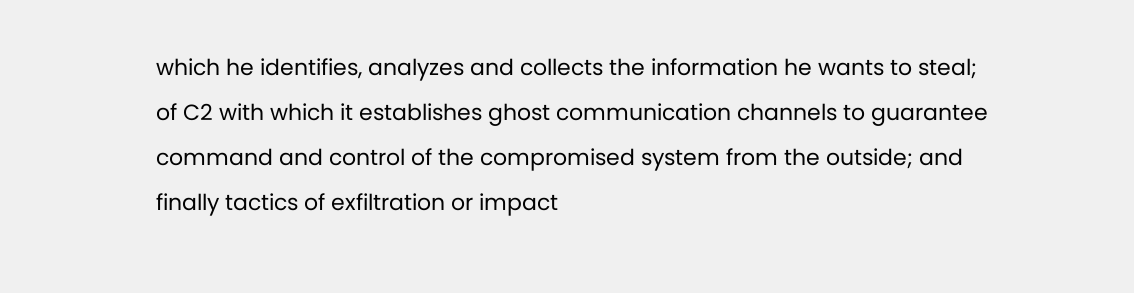which he identifies, analyzes and collects the information he wants to steal; of C2 with which it establishes ghost communication channels to guarantee command and control of the compromised system from the outside; and finally tactics of exfiltration or impact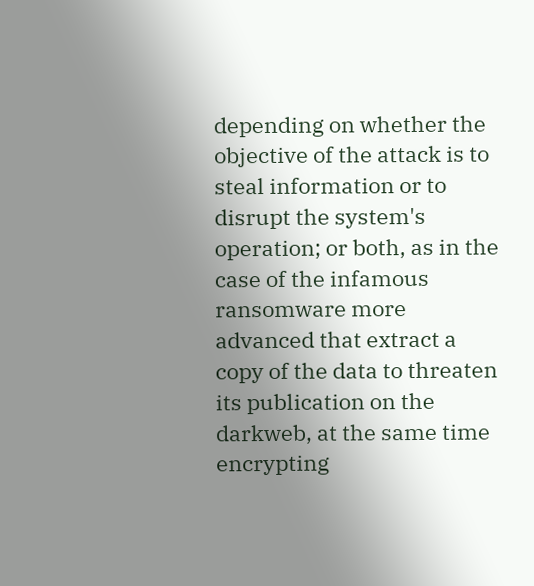depending on whether the objective of the attack is to steal information or to disrupt the system's operation; or both, as in the case of the infamous ransomware more advanced that extract a copy of the data to threaten its publication on the darkweb, at the same time encrypting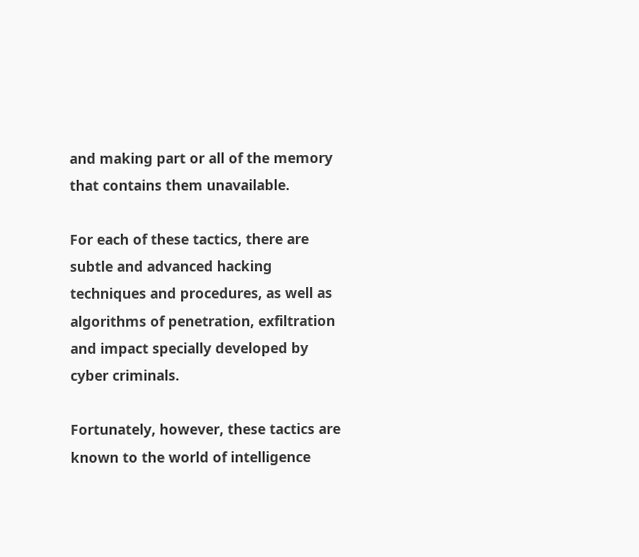and making part or all of the memory that contains them unavailable.

For each of these tactics, there are subtle and advanced hacking techniques and procedures, as well as algorithms of penetration, exfiltration and impact specially developed by cyber criminals.

Fortunately, however, these tactics are known to the world of intelligence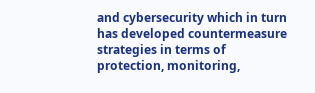and cybersecurity which in turn has developed countermeasure strategies in terms of protection, monitoring,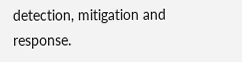detection, mitigation and response.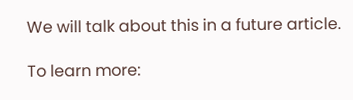We will talk about this in a future article.

To learn more: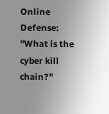Online Defense: "What is the cyber kill chain?"